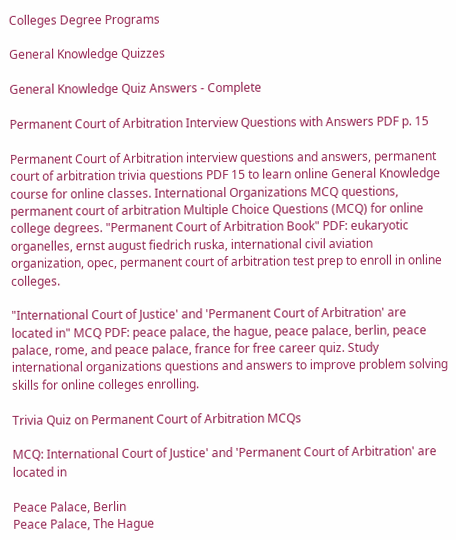Colleges Degree Programs

General Knowledge Quizzes

General Knowledge Quiz Answers - Complete

Permanent Court of Arbitration Interview Questions with Answers PDF p. 15

Permanent Court of Arbitration interview questions and answers, permanent court of arbitration trivia questions PDF 15 to learn online General Knowledge course for online classes. International Organizations MCQ questions, permanent court of arbitration Multiple Choice Questions (MCQ) for online college degrees. "Permanent Court of Arbitration Book" PDF: eukaryotic organelles, ernst august fiedrich ruska, international civil aviation organization, opec, permanent court of arbitration test prep to enroll in online colleges.

"International Court of Justice' and 'Permanent Court of Arbitration' are located in" MCQ PDF: peace palace, the hague, peace palace, berlin, peace palace, rome, and peace palace, france for free career quiz. Study international organizations questions and answers to improve problem solving skills for online colleges enrolling.

Trivia Quiz on Permanent Court of Arbitration MCQs

MCQ: International Court of Justice' and 'Permanent Court of Arbitration' are located in

Peace Palace, Berlin
Peace Palace, The Hague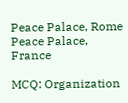Peace Palace, Rome
Peace Palace, France

MCQ: Organization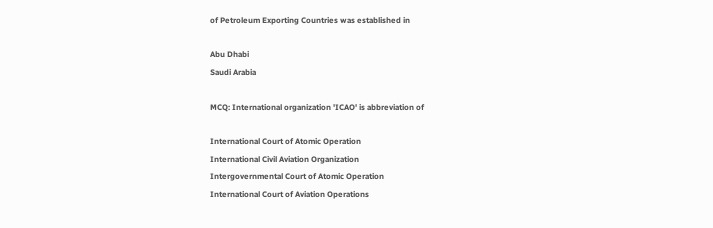of Petroleum Exporting Countries was established in

Abu Dhabi
Saudi Arabia

MCQ: International organization 'ICAO' is abbreviation of

International Court of Atomic Operation
International Civil Aviation Organization
Intergovernmental Court of Atomic Operation
International Court of Aviation Operations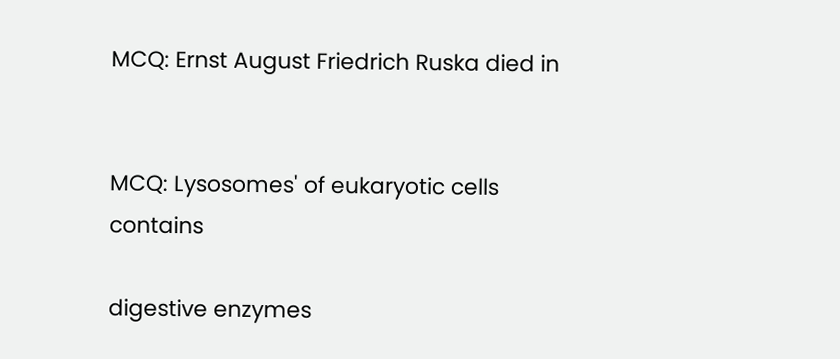MCQ: Ernst August Friedrich Ruska died in


MCQ: Lysosomes' of eukaryotic cells contains

digestive enzymes